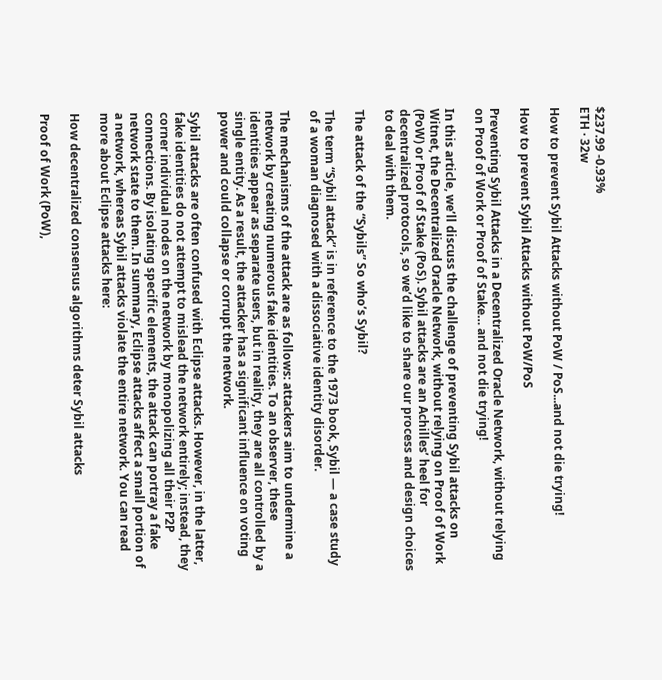$237.99 -0.93%
ETH · 32w

How to prevent Sybil Attacks without PoW / PoS...and not die trying!

How to prevent Sybil Attacks without PoW/PoS

Preventing Sybil Attacks in a Decentralized Oracle Network, without relying on Proof of Work or Proof of Stake… and not die trying!

In this article, we’ll discuss the challenge of preventing Sybil attacks on Witnet, the Decentralized Oracle Network, without relying on Proof of Work (PoW) or Proof of Stake (PoS). Sybil attacks are an Achilles’ heel for decentralized protocols, so we’d like to share our process and design choices to deal with them.

The attack of the “Sybils” So who’s Sybil?

The term “Sybil attack” is in reference to the 1973 book, Sybil — a case study of a woman diagnosed with a dissociative identity disorder.

The mechanisms of the attack are as follows: attackers aim to undermine a network by creating numerous fake identities. To an observer, these identities appear as separate users, but in reality, they are all controlled by a single entity. As a result, the attacker has a significant influence on voting power and could collapse or corrupt the network.

Sybil attacks are often confused with Eclipse attacks. However, in the latter, fake identities do not attempt to mislead the network entirely; instead, they corner individual nodes on the network by monopolizing all their P2P connections. By isolating specific elements, the attack can portray a fake network state to them. In summary, Eclipse attacks affect a small portion of a network, whereas Sybil attacks violate the entire network. You can read more about Eclipse attacks here:

How decentralized consensus algorithms deter Sybil attacks

Proof of Work (PoW),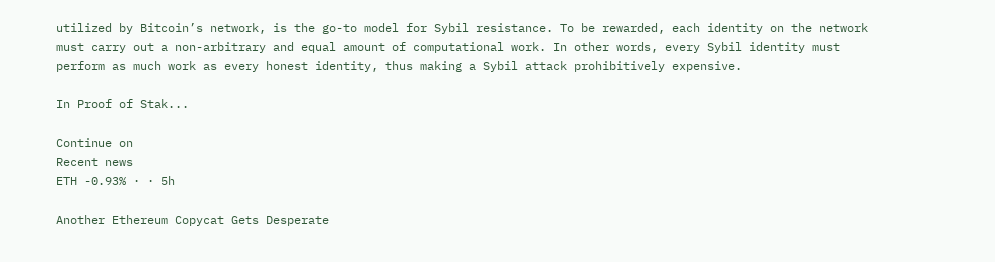utilized by Bitcoin’s network, is the go-to model for Sybil resistance. To be rewarded, each identity on the network must carry out a non-arbitrary and equal amount of computational work. In other words, every Sybil identity must perform as much work as every honest identity, thus making a Sybil attack prohibitively expensive.

In Proof of Stak...

Continue on
Recent news
ETH -0.93% · · 5h

Another Ethereum Copycat Gets Desperate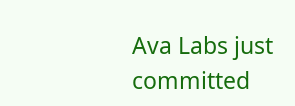Ava Labs just committed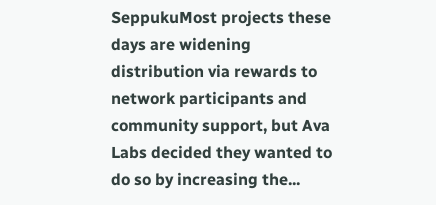SeppukuMost projects these days are widening distribution via rewards to network participants and community support, but Ava Labs decided they wanted to do so by increasing the...